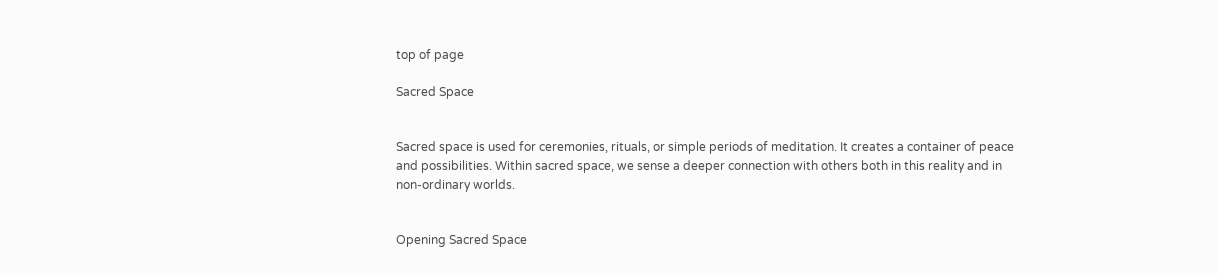top of page

Sacred Space


Sacred space is used for ceremonies, rituals, or simple periods of meditation. It creates a container of peace and possibilities. Within sacred space, we sense a deeper connection with others both in this reality and in non-ordinary worlds.


Opening Sacred Space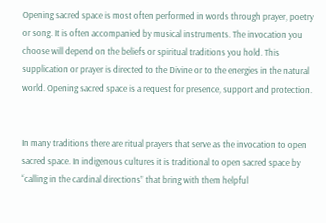Opening sacred space is most often performed in words through prayer, poetry or song. It is often accompanied by musical instruments. The invocation you choose will depend on the beliefs or spiritual traditions you hold. This supplication or prayer is directed to the Divine or to the energies in the natural world. Opening sacred space is a request for presence, support and protection.


In many traditions there are ritual prayers that serve as the invocation to open sacred space. In indigenous cultures it is traditional to open sacred space by “calling in the cardinal directions” that bring with them helpful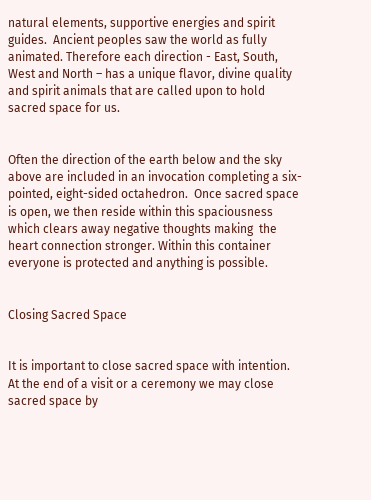natural elements, supportive energies and spirit guides.  Ancient peoples saw the world as fully animated. Therefore each direction - East, South, West and North – has a unique flavor, divine quality and spirit animals that are called upon to hold sacred space for us.


Often the direction of the earth below and the sky above are included in an invocation completing a six-pointed, eight-sided octahedron.  Once sacred space is open, we then reside within this spaciousness which clears away negative thoughts making  the heart connection stronger. Within this container everyone is protected and anything is possible.


Closing Sacred Space


It is important to close sacred space with intention.  At the end of a visit or a ceremony we may close sacred space by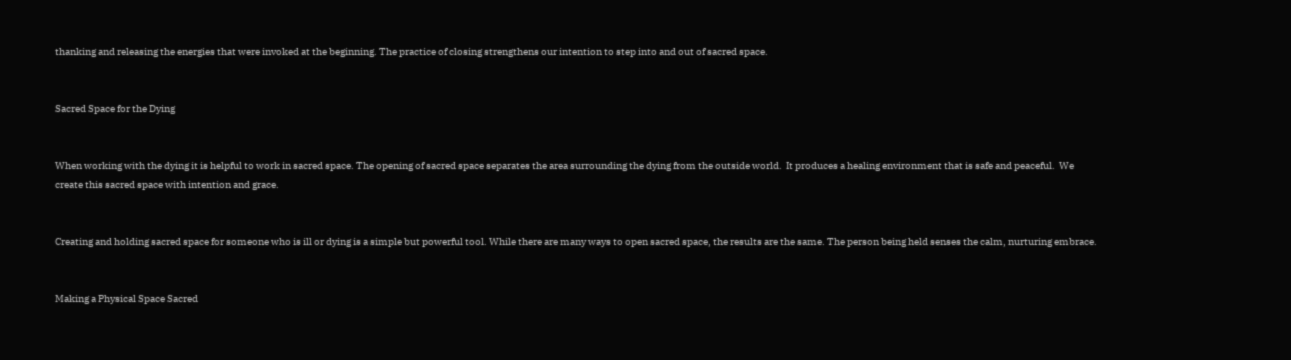thanking and releasing the energies that were invoked at the beginning. The practice of closing strengthens our intention to step into and out of sacred space.


Sacred Space for the Dying


When working with the dying it is helpful to work in sacred space. The opening of sacred space separates the area surrounding the dying from the outside world.  It produces a healing environment that is safe and peaceful.  We create this sacred space with intention and grace.


Creating and holding sacred space for someone who is ill or dying is a simple but powerful tool. While there are many ways to open sacred space, the results are the same. The person being held senses the calm, nurturing embrace.


Making a Physical Space Sacred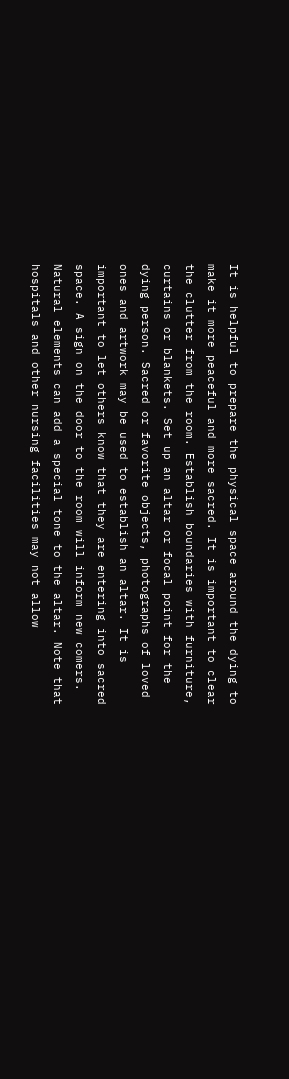It is helpful to prepare the physical space around the dying to make it more peaceful and more sacred. It is important to clear the clutter from the room. Establish boundaries with furniture, curtains or blankets. Set up an altar or focal point for the dying person. Sacred or favorite objects, photographs of loved ones and artwork may be used to establish an altar. It is important to let others know that they are entering into sacred space. A sign on the door to the room will inform new comers. Natural elements can add a special tone to the altar. Note that hospitals and other nursing facilities may not allow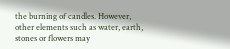the burning of candles. However, other elements such as water, earth, stones or flowers may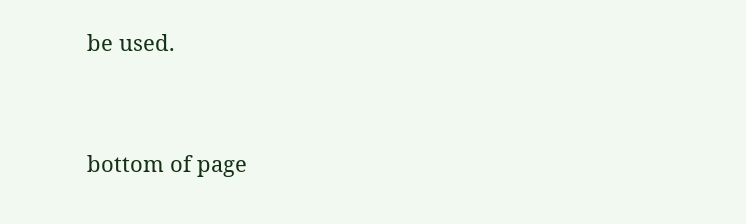be used.




bottom of page